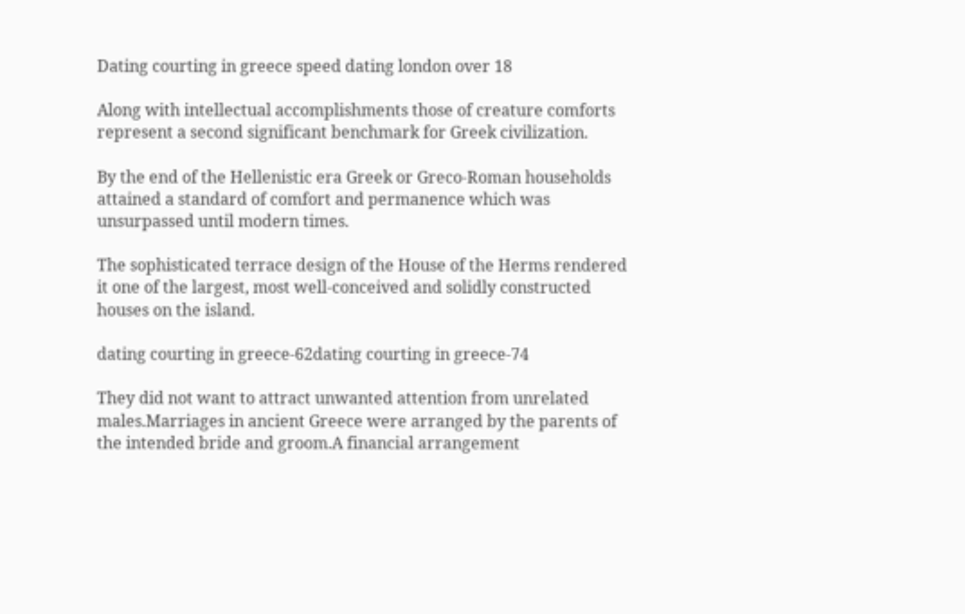Dating courting in greece speed dating london over 18

Along with intellectual accomplishments those of creature comforts represent a second significant benchmark for Greek civilization.

By the end of the Hellenistic era Greek or Greco-Roman households attained a standard of comfort and permanence which was unsurpassed until modern times.

The sophisticated terrace design of the House of the Herms rendered it one of the largest, most well-conceived and solidly constructed houses on the island.

dating courting in greece-62dating courting in greece-74

They did not want to attract unwanted attention from unrelated males.Marriages in ancient Greece were arranged by the parents of the intended bride and groom.A financial arrangement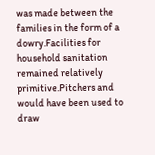was made between the families in the form of a dowry.Facilities for household sanitation remained relatively primitive.Pitchers and would have been used to draw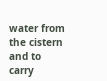water from the cistern and to carry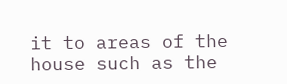it to areas of the house such as the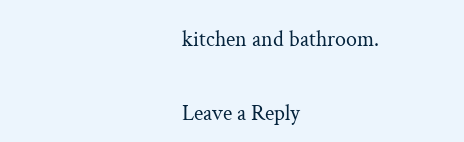kitchen and bathroom.

Leave a Reply